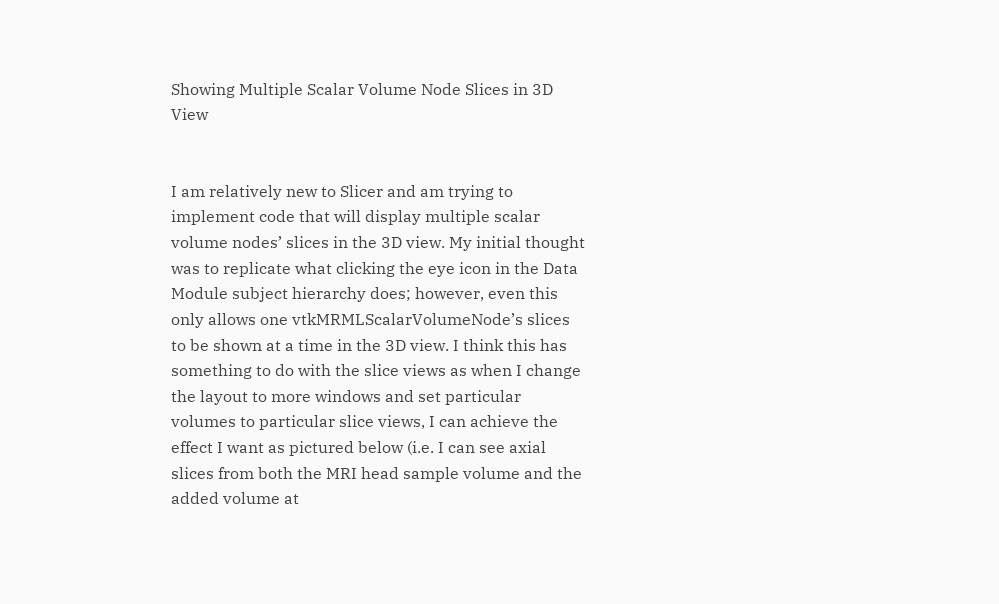Showing Multiple Scalar Volume Node Slices in 3D View


I am relatively new to Slicer and am trying to implement code that will display multiple scalar volume nodes’ slices in the 3D view. My initial thought was to replicate what clicking the eye icon in the Data Module subject hierarchy does; however, even this only allows one vtkMRMLScalarVolumeNode’s slices to be shown at a time in the 3D view. I think this has something to do with the slice views as when I change the layout to more windows and set particular volumes to particular slice views, I can achieve the effect I want as pictured below (i.e. I can see axial slices from both the MRI head sample volume and the added volume at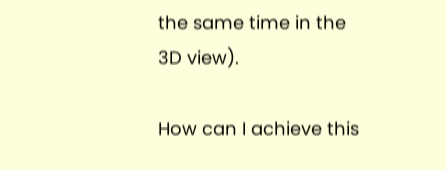the same time in the 3D view).

How can I achieve this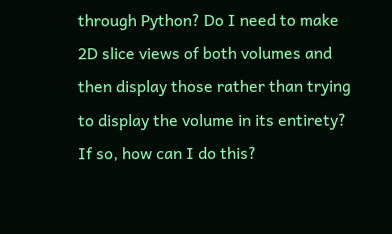through Python? Do I need to make 2D slice views of both volumes and then display those rather than trying to display the volume in its entirety? If so, how can I do this?